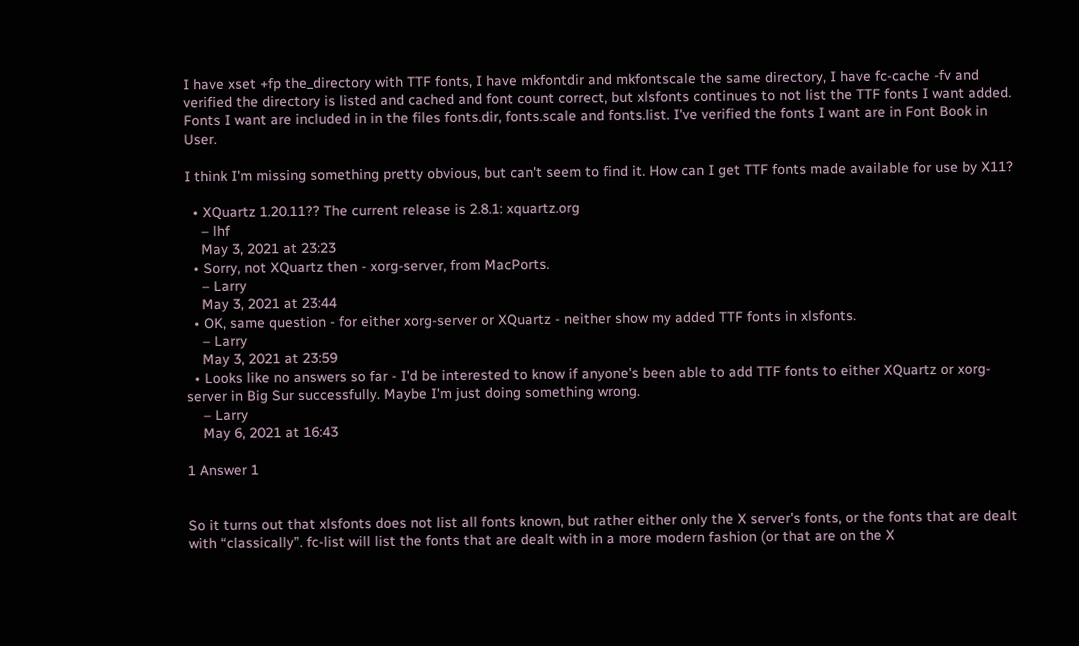I have xset +fp the_directory with TTF fonts, I have mkfontdir and mkfontscale the same directory, I have fc-cache -fv and verified the directory is listed and cached and font count correct, but xlsfonts continues to not list the TTF fonts I want added. Fonts I want are included in in the files fonts.dir, fonts.scale and fonts.list. I've verified the fonts I want are in Font Book in User.

I think I'm missing something pretty obvious, but can't seem to find it. How can I get TTF fonts made available for use by X11?

  • XQuartz 1.20.11?? The current release is 2.8.1: xquartz.org
    – lhf
    May 3, 2021 at 23:23
  • Sorry, not XQuartz then - xorg-server, from MacPorts.
    – Larry
    May 3, 2021 at 23:44
  • OK, same question - for either xorg-server or XQuartz - neither show my added TTF fonts in xlsfonts.
    – Larry
    May 3, 2021 at 23:59
  • Looks like no answers so far - I'd be interested to know if anyone's been able to add TTF fonts to either XQuartz or xorg-server in Big Sur successfully. Maybe I'm just doing something wrong.
    – Larry
    May 6, 2021 at 16:43

1 Answer 1


So it turns out that xlsfonts does not list all fonts known, but rather either only the X server's fonts, or the fonts that are dealt with “classically”. fc-list will list the fonts that are dealt with in a more modern fashion (or that are on the X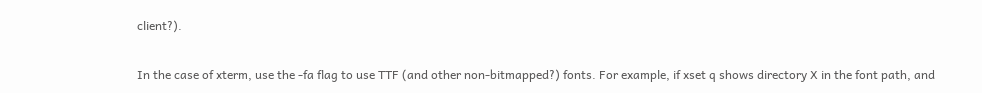client?).

In the case of xterm, use the -fa flag to use TTF (and other non-bitmapped?) fonts. For example, if xset q shows directory X in the font path, and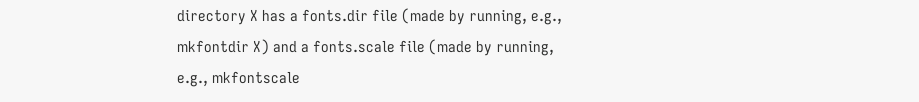directory X has a fonts.dir file (made by running, e.g., mkfontdir X) and a fonts.scale file (made by running, e.g., mkfontscale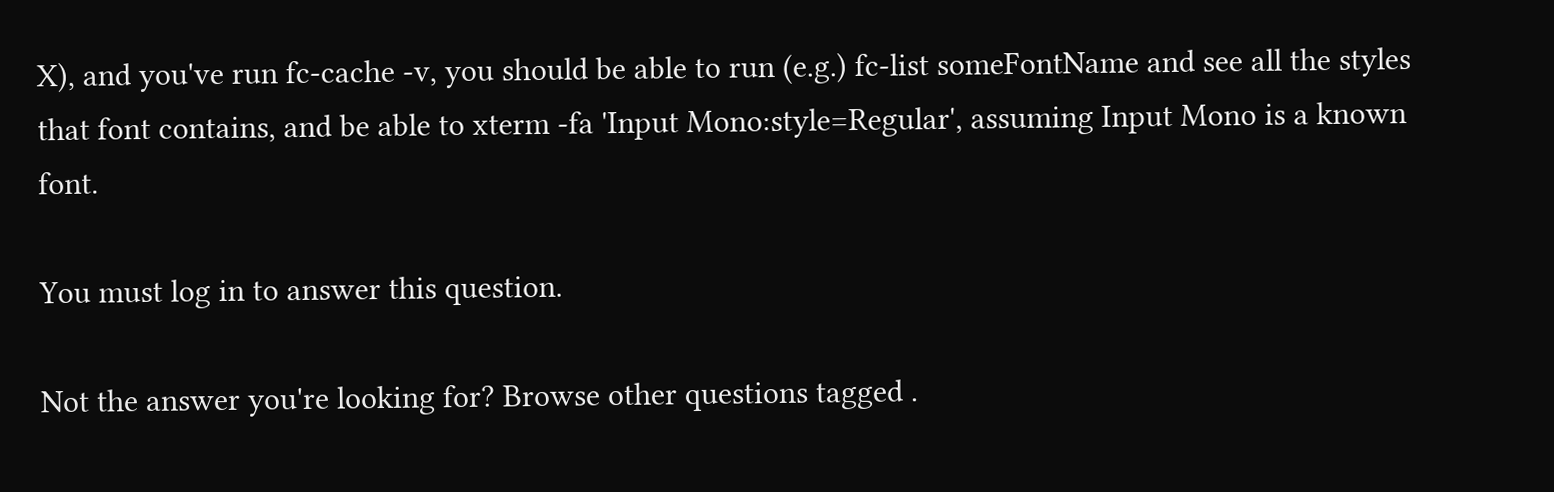X), and you've run fc-cache -v, you should be able to run (e.g.) fc-list someFontName and see all the styles that font contains, and be able to xterm -fa 'Input Mono:style=Regular', assuming Input Mono is a known font.

You must log in to answer this question.

Not the answer you're looking for? Browse other questions tagged .